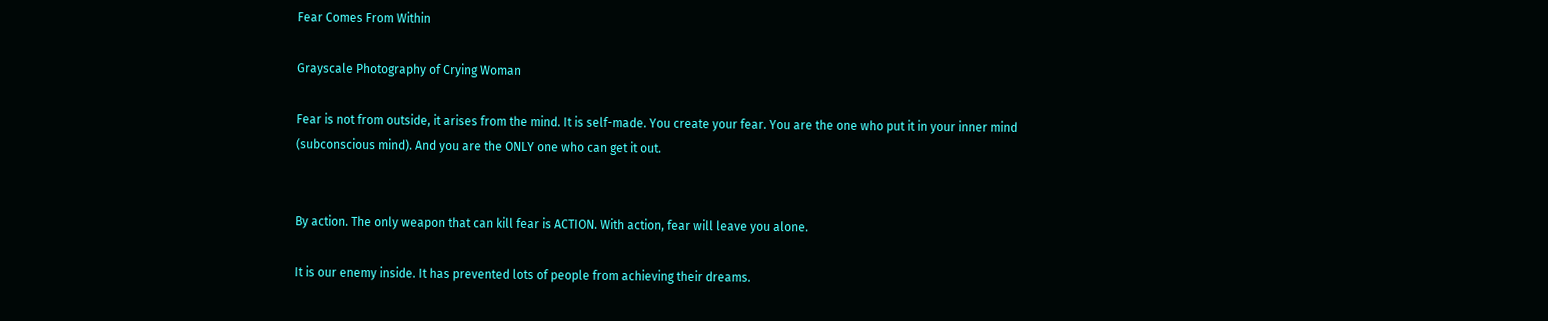Fear Comes From Within

Grayscale Photography of Crying Woman

Fear is not from outside, it arises from the mind. It is self-made. You create your fear. You are the one who put it in your inner mind (subconscious mind). And you are the ONLY one who can get it out.


By action. The only weapon that can kill fear is ACTION. With action, fear will leave you alone.

It is our enemy inside. It has prevented lots of people from achieving their dreams.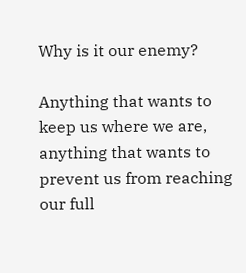Why is it our enemy?

Anything that wants to keep us where we are, anything that wants to prevent us from reaching our full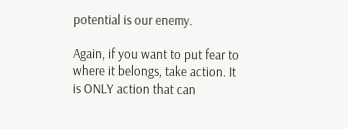potential is our enemy.

Again, if you want to put fear to where it belongs, take action. It is ONLY action that can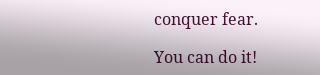conquer fear.

You can do it!